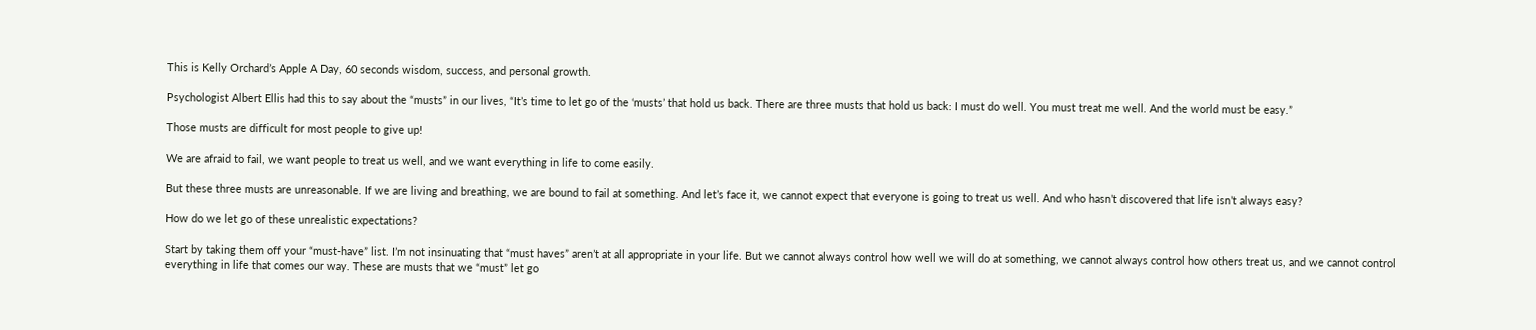This is Kelly Orchard’s Apple A Day, 60 seconds wisdom, success, and personal growth.

Psychologist Albert Ellis had this to say about the “musts” in our lives, “It’s time to let go of the ‘musts’ that hold us back. There are three musts that hold us back: I must do well. You must treat me well. And the world must be easy.”

Those musts are difficult for most people to give up!

We are afraid to fail, we want people to treat us well, and we want everything in life to come easily.

But these three musts are unreasonable. If we are living and breathing, we are bound to fail at something. And let’s face it, we cannot expect that everyone is going to treat us well. And who hasn’t discovered that life isn’t always easy?

How do we let go of these unrealistic expectations?

Start by taking them off your “must-have” list. I’m not insinuating that “must haves” aren’t at all appropriate in your life. But we cannot always control how well we will do at something, we cannot always control how others treat us, and we cannot control everything in life that comes our way. These are musts that we “must” let go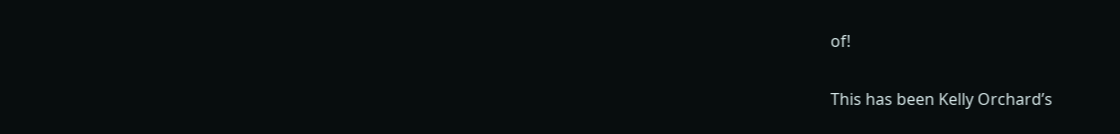of!

This has been Kelly Orchard’s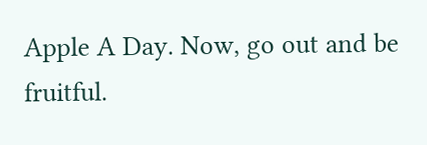Apple A Day. Now, go out and be fruitful.